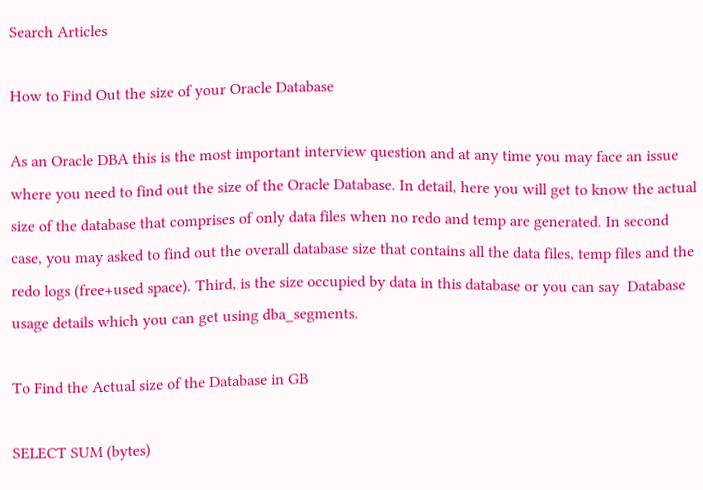Search Articles

How to Find Out the size of your Oracle Database

As an Oracle DBA this is the most important interview question and at any time you may face an issue where you need to find out the size of the Oracle Database. In detail, here you will get to know the actual size of the database that comprises of only data files when no redo and temp are generated. In second case, you may asked to find out the overall database size that contains all the data files, temp files and the redo logs (free+used space). Third, is the size occupied by data in this database or you can say  Database usage details which you can get using dba_segments.

To Find the Actual size of the Database in GB

SELECT SUM (bytes)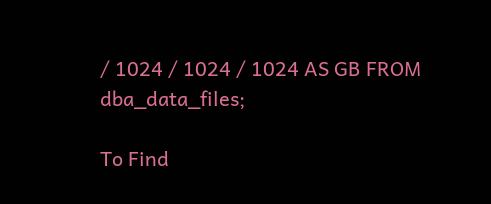/ 1024 / 1024 / 1024 AS GB FROM dba_data_files;

To Find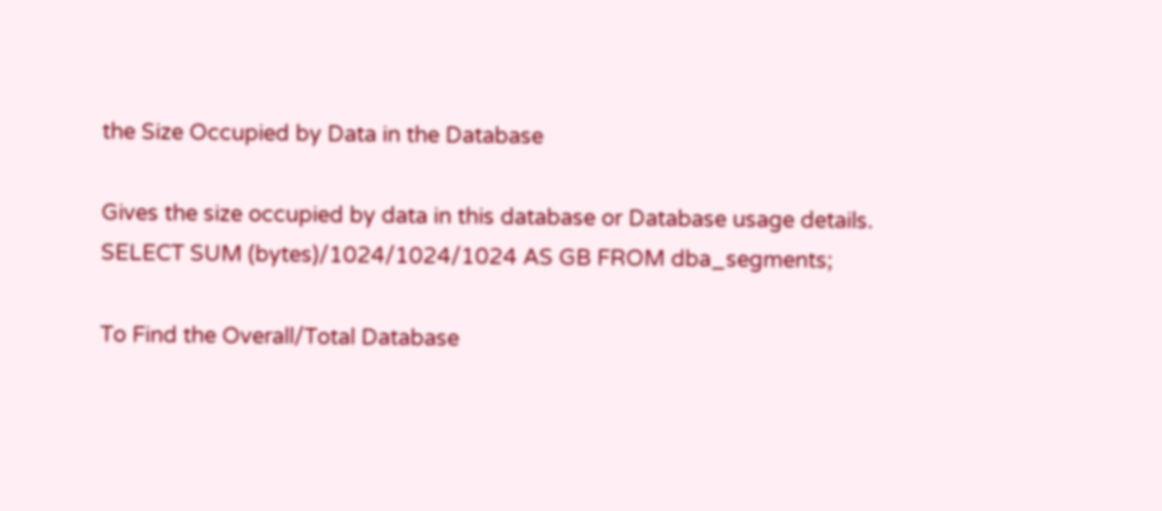the Size Occupied by Data in the Database

Gives the size occupied by data in this database or Database usage details.
SELECT SUM (bytes)/1024/1024/1024 AS GB FROM dba_segments;

To Find the Overall/Total Database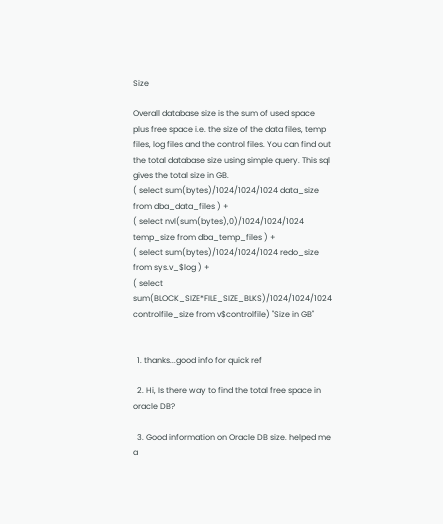Size

Overall database size is the sum of used space plus free space i.e. the size of the data files, temp files, log files and the control files. You can find out the total database size using simple query. This sql gives the total size in GB.
( select sum(bytes)/1024/1024/1024 data_size from dba_data_files ) +
( select nvl(sum(bytes),0)/1024/1024/1024 temp_size from dba_temp_files ) +
( select sum(bytes)/1024/1024/1024 redo_size from sys.v_$log ) +
( select sum(BLOCK_SIZE*FILE_SIZE_BLKS)/1024/1024/1024 controlfile_size from v$controlfile) "Size in GB"


  1. thanks...good info for quick ref

  2. Hi, Is there way to find the total free space in oracle DB?

  3. Good information on Oracle DB size. helped me a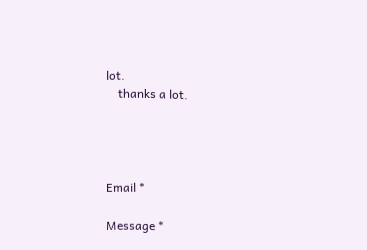lot.
    thanks a lot.




Email *

Message *